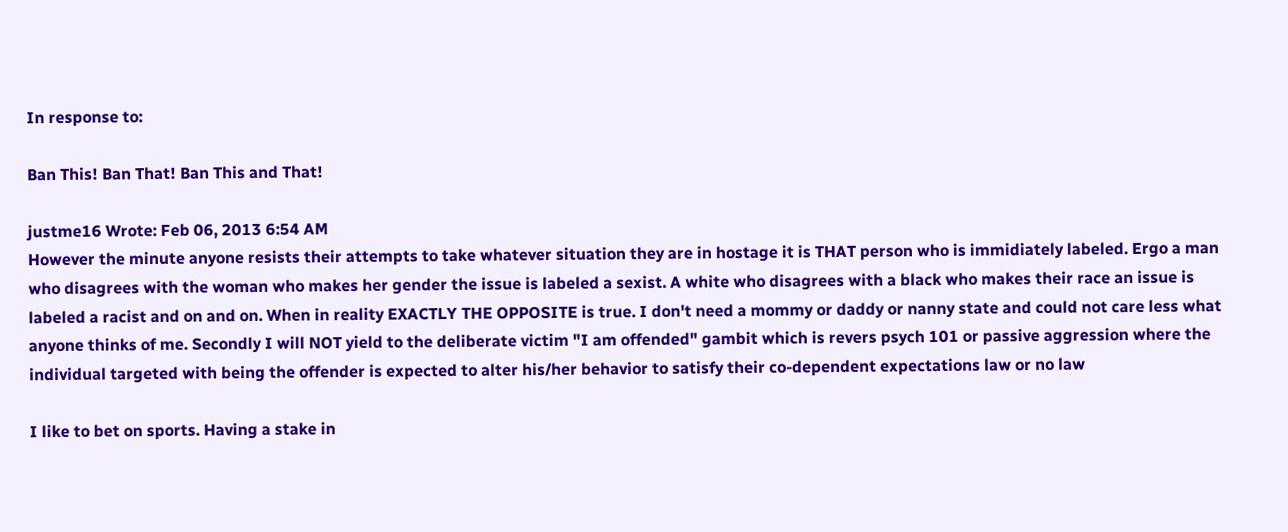In response to:

Ban This! Ban That! Ban This and That!

justme16 Wrote: Feb 06, 2013 6:54 AM
However the minute anyone resists their attempts to take whatever situation they are in hostage it is THAT person who is immidiately labeled. Ergo a man who disagrees with the woman who makes her gender the issue is labeled a sexist. A white who disagrees with a black who makes their race an issue is labeled a racist and on and on. When in reality EXACTLY THE OPPOSITE is true. I don't need a mommy or daddy or nanny state and could not care less what anyone thinks of me. Secondly I will NOT yield to the deliberate victim "I am offended" gambit which is revers psych 101 or passive aggression where the individual targeted with being the offender is expected to alter his/her behavior to satisfy their co-dependent expectations law or no law

I like to bet on sports. Having a stake in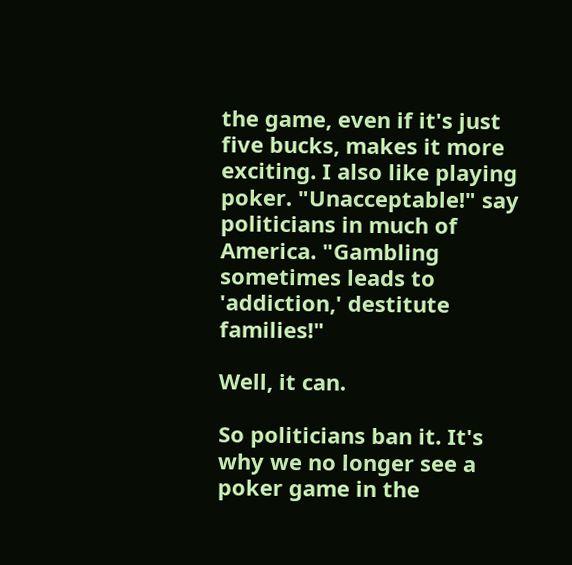the game, even if it's just five bucks, makes it more exciting. I also like playing poker. "Unacceptable!" say politicians in much of America. "Gambling sometimes leads to 'addiction,' destitute families!"

Well, it can.

So politicians ban it. It's why we no longer see a poker game in the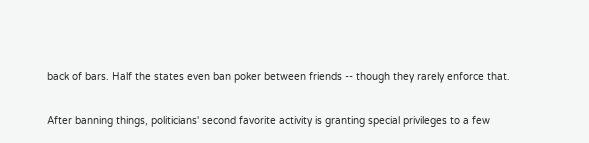back of bars. Half the states even ban poker between friends -- though they rarely enforce that.

After banning things, politicians' second favorite activity is granting special privileges to a few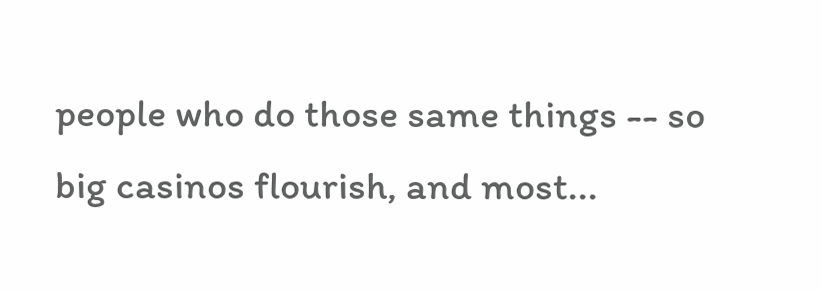people who do those same things -- so big casinos flourish, and most...